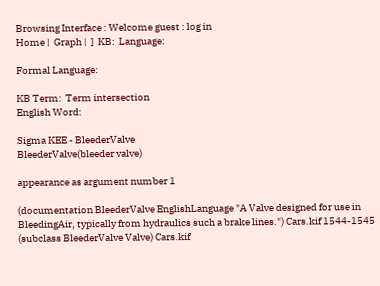Browsing Interface : Welcome guest : log in
Home |  Graph |  ]  KB:  Language:

Formal Language:

KB Term:  Term intersection
English Word:

Sigma KEE - BleederValve
BleederValve(bleeder valve)

appearance as argument number 1

(documentation BleederValve EnglishLanguage "A Valve designed for use in BleedingAir, typically from hydraulics such a brake lines.") Cars.kif 1544-1545
(subclass BleederValve Valve) Cars.kif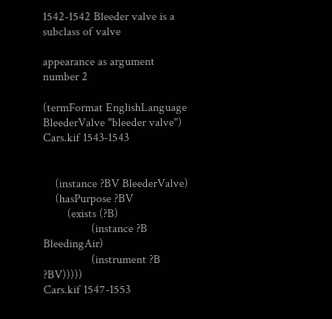1542-1542 Bleeder valve is a subclass of valve

appearance as argument number 2

(termFormat EnglishLanguage BleederValve "bleeder valve") Cars.kif 1543-1543


    (instance ?BV BleederValve)
    (hasPurpose ?BV
        (exists (?B)
                (instance ?B BleedingAir)
                (instrument ?B ?BV)))))
Cars.kif 1547-1553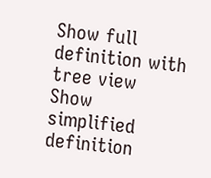Show full definition with tree view
Show simplified definition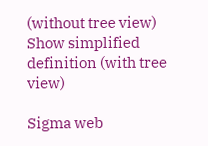(without tree view)
Show simplified definition (with tree view)

Sigma web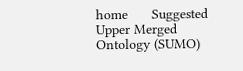home      Suggested Upper Merged Ontology (SUMO)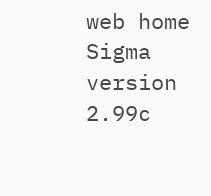web home
Sigma version 2.99c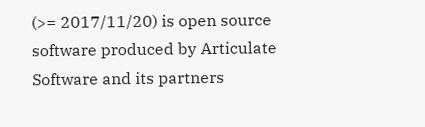(>= 2017/11/20) is open source software produced by Articulate Software and its partners